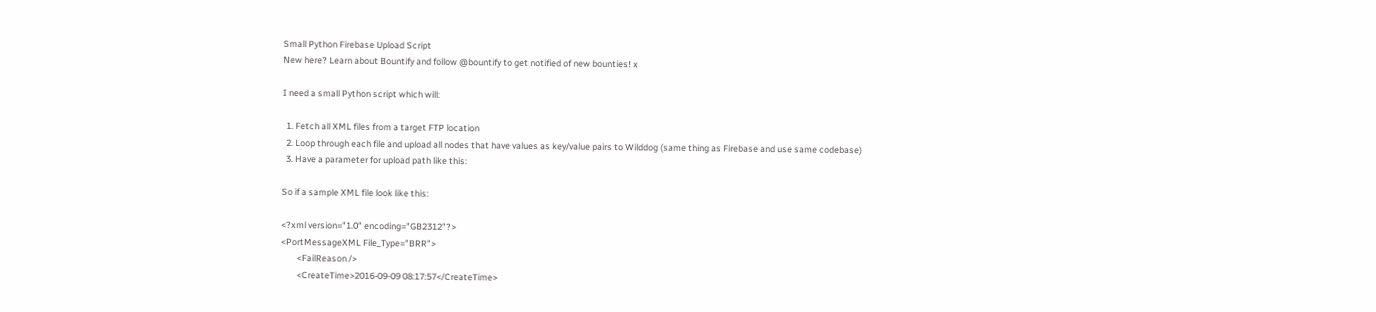Small Python Firebase Upload Script
New here? Learn about Bountify and follow @bountify to get notified of new bounties! x

I need a small Python script which will:

  1. Fetch all XML files from a target FTP location
  2. Loop through each file and upload all nodes that have values as key/value pairs to Wilddog (same thing as Firebase and use same codebase)
  3. Have a parameter for upload path like this:

So if a sample XML file look like this:

<?xml version="1.0" encoding="GB2312"?>
<PortMessageXML File_Type="BRR">
        <FailReason />
        <CreateTime>2016-09-09 08:17:57</CreateTime>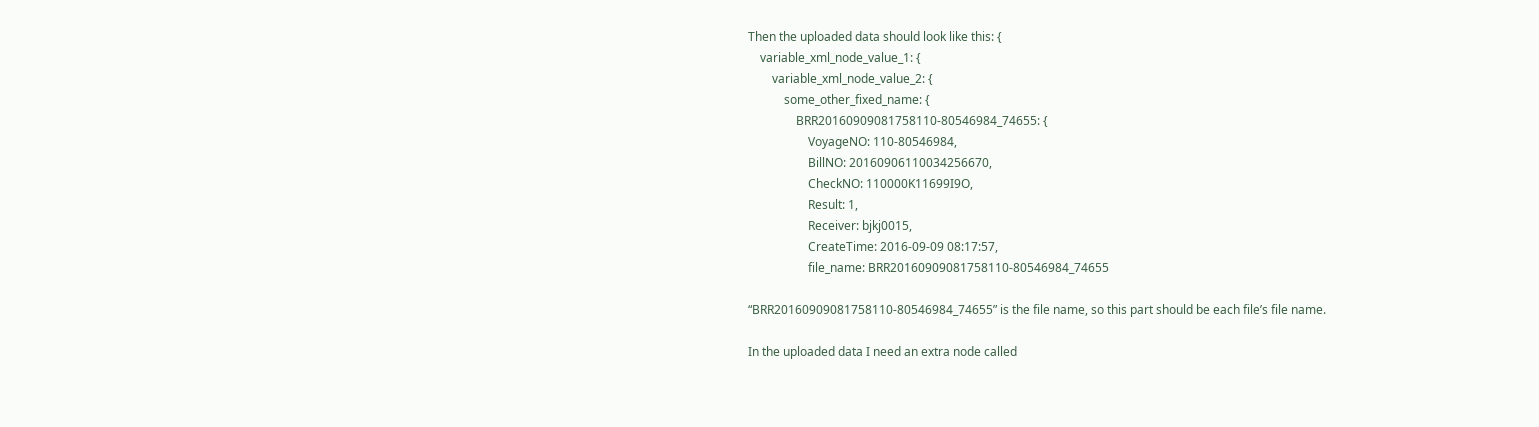Then the uploaded data should look like this: {
    variable_xml_node_value_1: {
        variable_xml_node_value_2: {
            some_other_fixed_name: {
                BRR20160909081758110-80546984_74655: {
                    VoyageNO: 110-80546984,
                    BillNO: 20160906110034256670,
                    CheckNO: 110000K11699I9O,
                    Result: 1,
                    Receiver: bjkj0015,
                    CreateTime: 2016-09-09 08:17:57,
                    file_name: BRR20160909081758110-80546984_74655

“BRR20160909081758110-80546984_74655” is the file name, so this part should be each file’s file name.

In the uploaded data I need an extra node called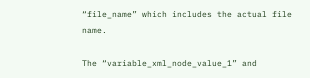“file_name” which includes the actual file name.

The “variable_xml_node_value_1” and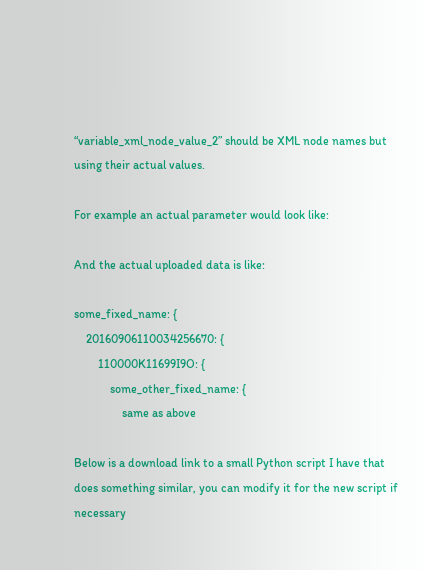“variable_xml_node_value_2” should be XML node names but using their actual values.

For example an actual parameter would look like:

And the actual uploaded data is like:

some_fixed_name: {
    20160906110034256670: {
        110000K11699I9O: {
            some_other_fixed_name: {
                same as above

Below is a download link to a small Python script I have that does something similar, you can modify it for the new script if necessary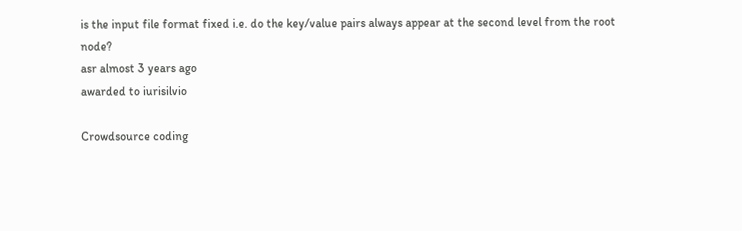is the input file format fixed i.e. do the key/value pairs always appear at the second level from the root node?
asr almost 3 years ago
awarded to iurisilvio

Crowdsource coding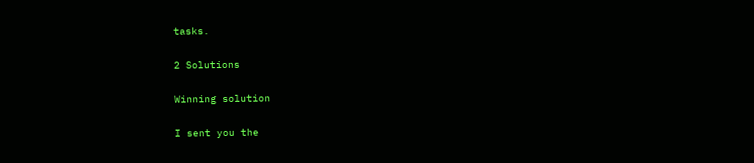tasks.

2 Solutions

Winning solution

I sent you the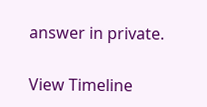answer in private.

View Timeline